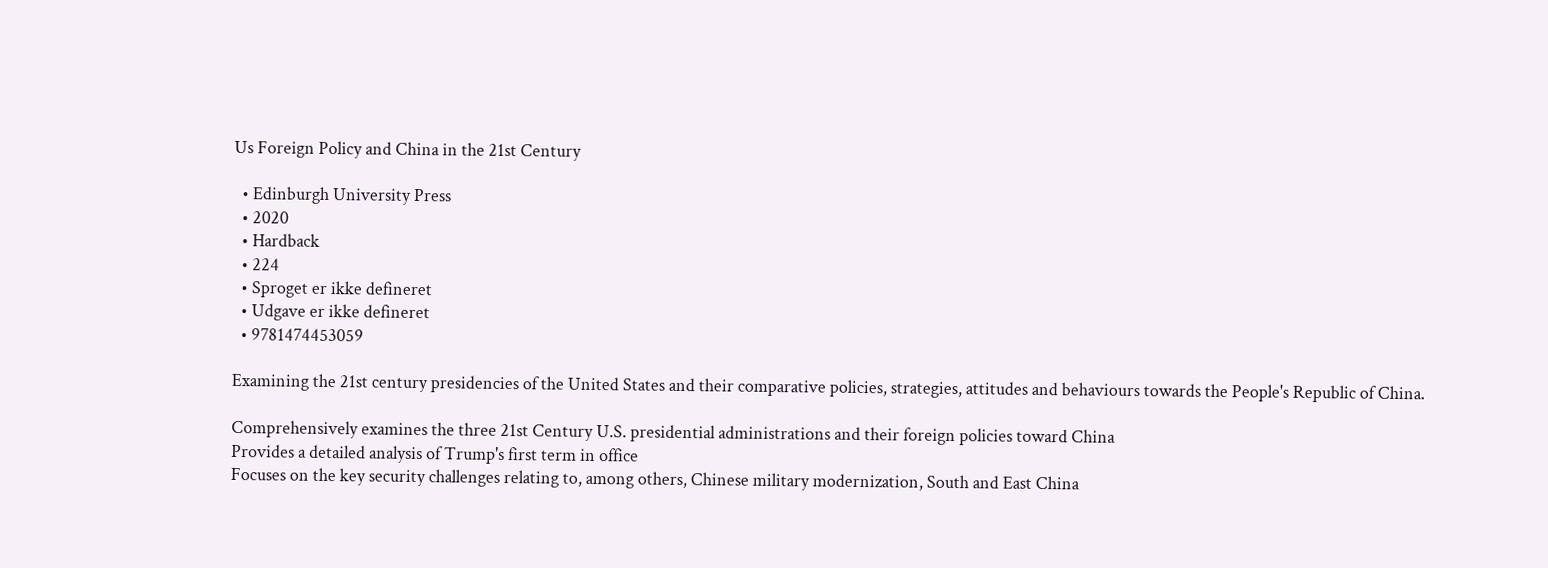Us Foreign Policy and China in the 21st Century

  • Edinburgh University Press
  • 2020
  • Hardback
  • 224
  • Sproget er ikke defineret
  • Udgave er ikke defineret
  • 9781474453059

Examining the 21st century presidencies of the United States and their comparative policies, strategies, attitudes and behaviours towards the People's Republic of China.

Comprehensively examines the three 21st Century U.S. presidential administrations and their foreign policies toward China
Provides a detailed analysis of Trump's first term in office
Focuses on the key security challenges relating to, among others, Chinese military modernization, South and East China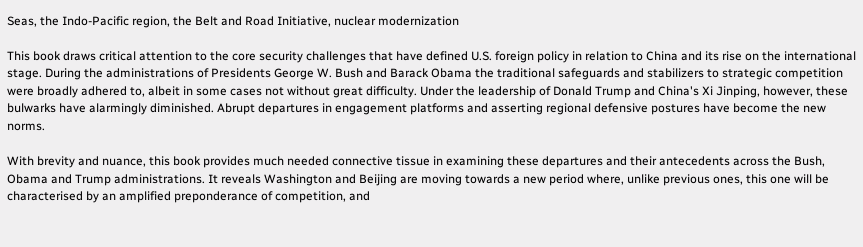Seas, the Indo-Pacific region, the Belt and Road Initiative, nuclear modernization

This book draws critical attention to the core security challenges that have defined U.S. foreign policy in relation to China and its rise on the international stage. During the administrations of Presidents George W. Bush and Barack Obama the traditional safeguards and stabilizers to strategic competition were broadly adhered to, albeit in some cases not without great difficulty. Under the leadership of Donald Trump and China's Xi Jinping, however, these bulwarks have alarmingly diminished. Abrupt departures in engagement platforms and asserting regional defensive postures have become the new norms.

With brevity and nuance, this book provides much needed connective tissue in examining these departures and their antecedents across the Bush, Obama and Trump administrations. It reveals Washington and Beijing are moving towards a new period where, unlike previous ones, this one will be characterised by an amplified preponderance of competition, and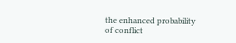the enhanced probability of conflict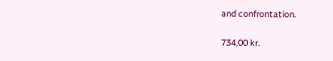and confrontation.

734,00 kr.